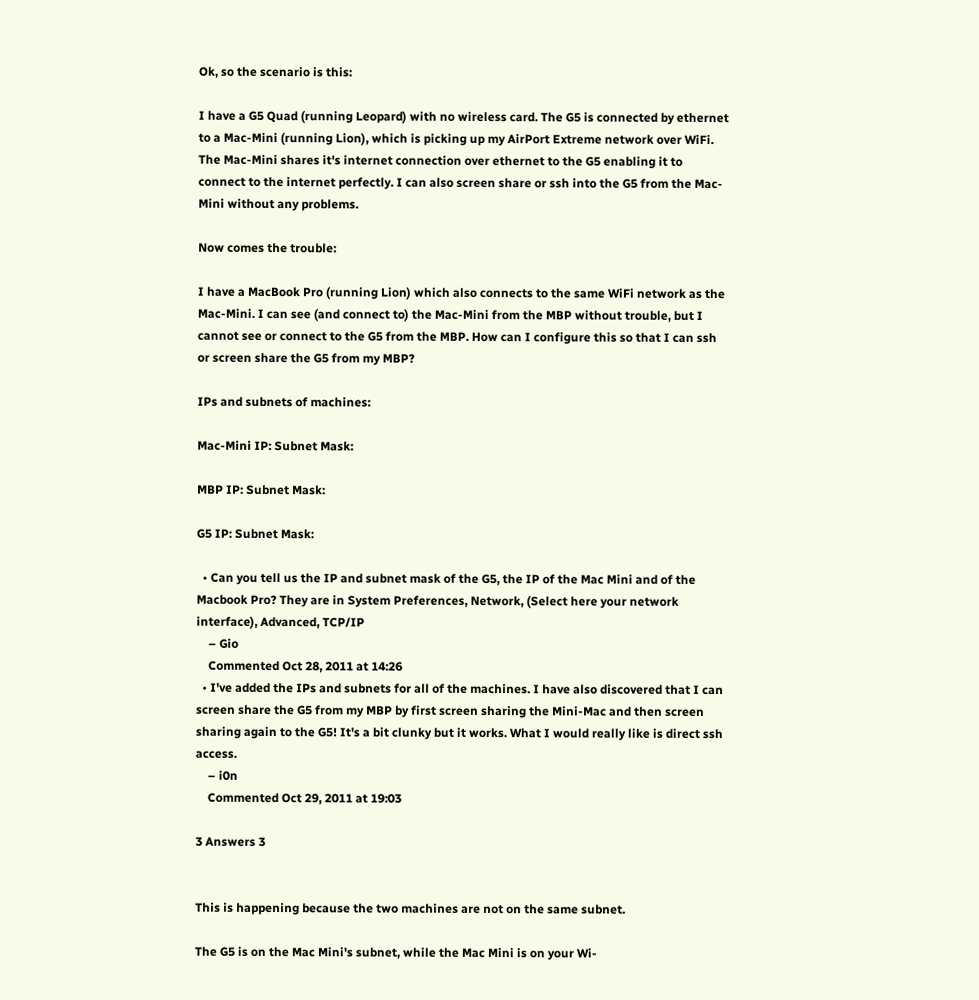Ok, so the scenario is this:

I have a G5 Quad (running Leopard) with no wireless card. The G5 is connected by ethernet to a Mac-Mini (running Lion), which is picking up my AirPort Extreme network over WiFi. The Mac-Mini shares it's internet connection over ethernet to the G5 enabling it to connect to the internet perfectly. I can also screen share or ssh into the G5 from the Mac-Mini without any problems.

Now comes the trouble:

I have a MacBook Pro (running Lion) which also connects to the same WiFi network as the Mac-Mini. I can see (and connect to) the Mac-Mini from the MBP without trouble, but I cannot see or connect to the G5 from the MBP. How can I configure this so that I can ssh or screen share the G5 from my MBP?

IPs and subnets of machines:

Mac-Mini IP: Subnet Mask:

MBP IP: Subnet Mask:

G5 IP: Subnet Mask:

  • Can you tell us the IP and subnet mask of the G5, the IP of the Mac Mini and of the Macbook Pro? They are in System Preferences, Network, (Select here your network interface), Advanced, TCP/IP
    – Gio
    Commented Oct 28, 2011 at 14:26
  • I've added the IPs and subnets for all of the machines. I have also discovered that I can screen share the G5 from my MBP by first screen sharing the Mini-Mac and then screen sharing again to the G5! It's a bit clunky but it works. What I would really like is direct ssh access.
    – i0n
    Commented Oct 29, 2011 at 19:03

3 Answers 3


This is happening because the two machines are not on the same subnet.

The G5 is on the Mac Mini's subnet, while the Mac Mini is on your Wi-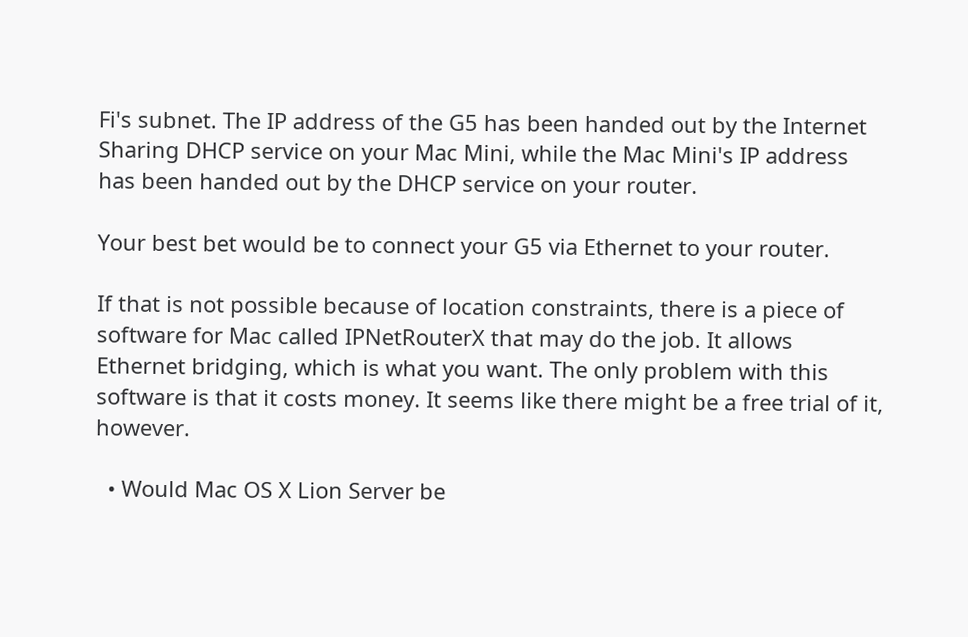Fi's subnet. The IP address of the G5 has been handed out by the Internet Sharing DHCP service on your Mac Mini, while the Mac Mini's IP address has been handed out by the DHCP service on your router.

Your best bet would be to connect your G5 via Ethernet to your router.

If that is not possible because of location constraints, there is a piece of software for Mac called IPNetRouterX that may do the job. It allows Ethernet bridging, which is what you want. The only problem with this software is that it costs money. It seems like there might be a free trial of it, however.

  • Would Mac OS X Lion Server be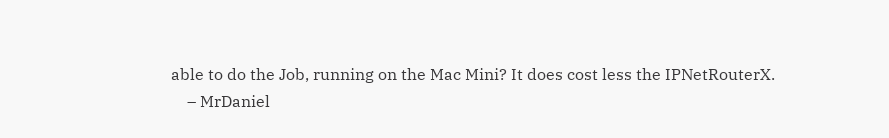able to do the Job, running on the Mac Mini? It does cost less the IPNetRouterX.
    – MrDaniel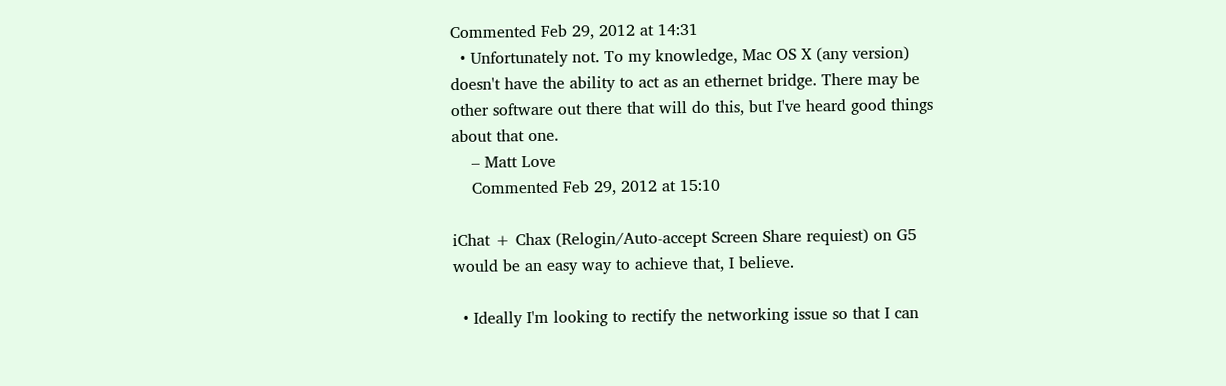Commented Feb 29, 2012 at 14:31
  • Unfortunately not. To my knowledge, Mac OS X (any version) doesn't have the ability to act as an ethernet bridge. There may be other software out there that will do this, but I've heard good things about that one.
    – Matt Love
    Commented Feb 29, 2012 at 15:10

iChat + Chax (Relogin/Auto-accept Screen Share requiest) on G5 would be an easy way to achieve that, I believe.

  • Ideally I'm looking to rectify the networking issue so that I can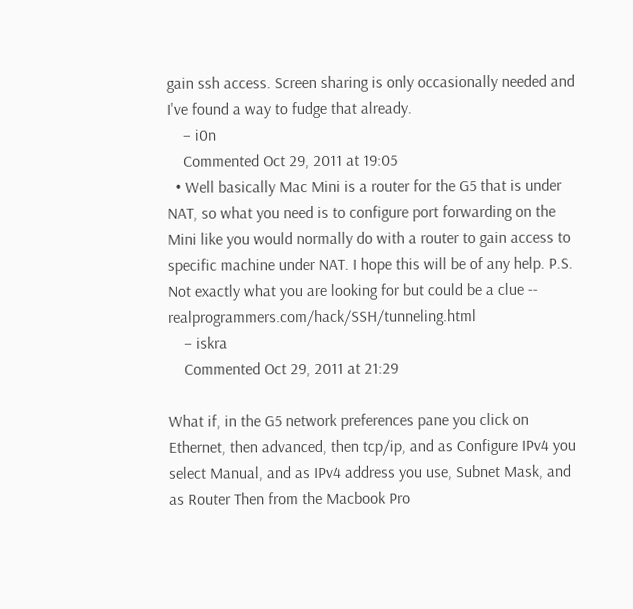gain ssh access. Screen sharing is only occasionally needed and I've found a way to fudge that already.
    – i0n
    Commented Oct 29, 2011 at 19:05
  • Well basically Mac Mini is a router for the G5 that is under NAT, so what you need is to configure port forwarding on the Mini like you would normally do with a router to gain access to specific machine under NAT. I hope this will be of any help. P.S. Not exactly what you are looking for but could be a clue -- realprogrammers.com/hack/SSH/tunneling.html
    – iskra
    Commented Oct 29, 2011 at 21:29

What if, in the G5 network preferences pane you click on Ethernet, then advanced, then tcp/ip, and as Configure IPv4 you select Manual, and as IPv4 address you use, Subnet Mask, and as Router Then from the Macbook Pro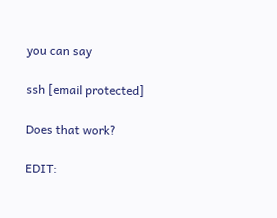you can say

ssh [email protected]

Does that work?

EDIT: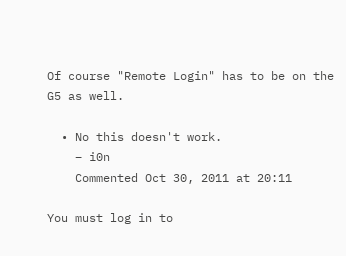Of course "Remote Login" has to be on the G5 as well.

  • No this doesn't work.
    – i0n
    Commented Oct 30, 2011 at 20:11

You must log in to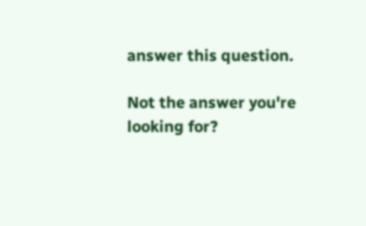answer this question.

Not the answer you're looking for?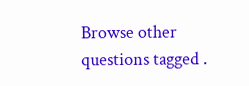Browse other questions tagged .